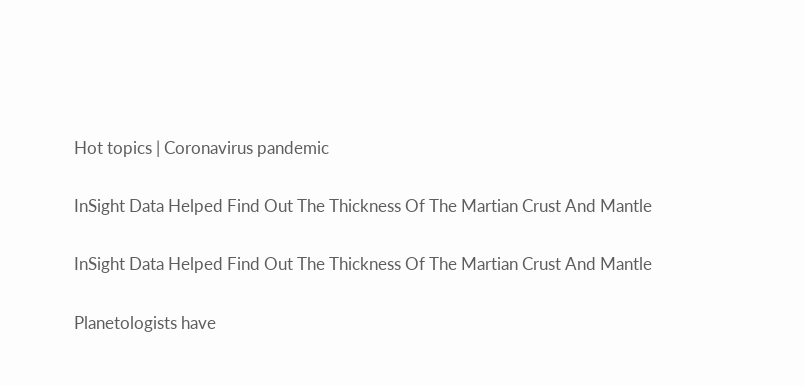Hot topics | Coronavirus pandemic

InSight Data Helped Find Out The Thickness Of The Martian Crust And Mantle

InSight Data Helped Find Out The Thickness Of The Martian Crust And Mantle

Planetologists have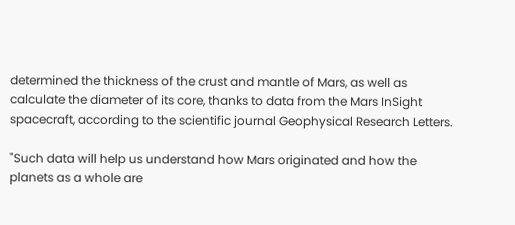determined the thickness of the crust and mantle of Mars, as well as calculate the diameter of its core, thanks to data from the Mars InSight spacecraft, according to the scientific journal Geophysical Research Letters.

"Such data will help us understand how Mars originated and how the planets as a whole are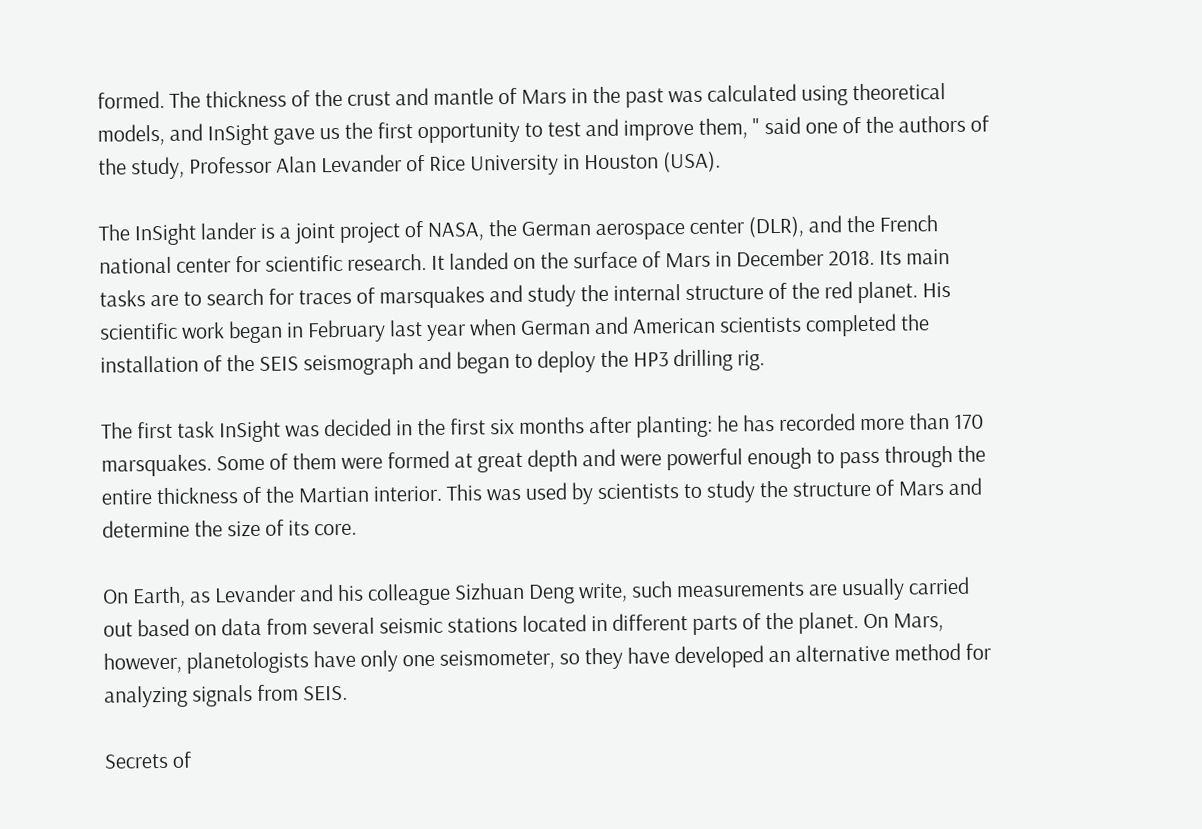formed. The thickness of the crust and mantle of Mars in the past was calculated using theoretical models, and InSight gave us the first opportunity to test and improve them, " said one of the authors of the study, Professor Alan Levander of Rice University in Houston (USA).

The InSight lander is a joint project of NASA, the German aerospace center (DLR), and the French national center for scientific research. It landed on the surface of Mars in December 2018. Its main tasks are to search for traces of marsquakes and study the internal structure of the red planet. His scientific work began in February last year when German and American scientists completed the installation of the SEIS seismograph and began to deploy the HP3 drilling rig.

The first task InSight was decided in the first six months after planting: he has recorded more than 170 marsquakes. Some of them were formed at great depth and were powerful enough to pass through the entire thickness of the Martian interior. This was used by scientists to study the structure of Mars and determine the size of its core.

On Earth, as Levander and his colleague Sizhuan Deng write, such measurements are usually carried out based on data from several seismic stations located in different parts of the planet. On Mars, however, planetologists have only one seismometer, so they have developed an alternative method for analyzing signals from SEIS.

Secrets of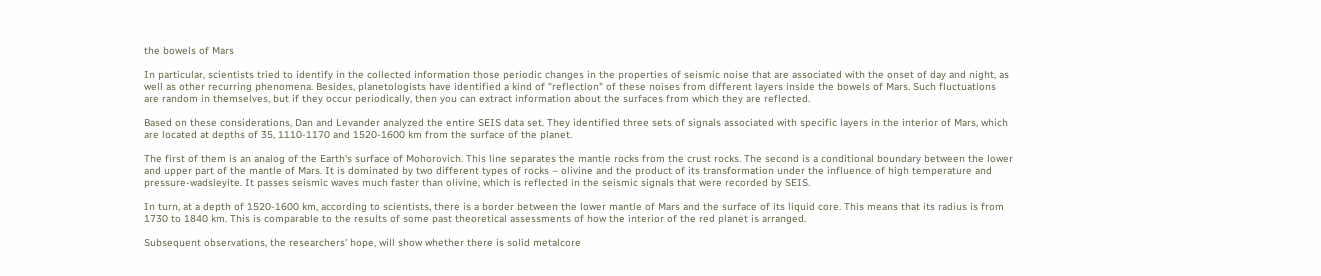the bowels of Mars

In particular, scientists tried to identify in the collected information those periodic changes in the properties of seismic noise that are associated with the onset of day and night, as well as other recurring phenomena. Besides, planetologists have identified a kind of "reflection" of these noises from different layers inside the bowels of Mars. Such fluctuations are random in themselves, but if they occur periodically, then you can extract information about the surfaces from which they are reflected.

Based on these considerations, Dan and Levander analyzed the entire SEIS data set. They identified three sets of signals associated with specific layers in the interior of Mars, which are located at depths of 35, 1110-1170 and 1520-1600 km from the surface of the planet.

The first of them is an analog of the Earth's surface of Mohorovich. This line separates the mantle rocks from the crust rocks. The second is a conditional boundary between the lower and upper part of the mantle of Mars. It is dominated by two different types of rocks – olivine and the product of its transformation under the influence of high temperature and pressure-wadsleyite. It passes seismic waves much faster than olivine, which is reflected in the seismic signals that were recorded by SEIS.

In turn, at a depth of 1520-1600 km, according to scientists, there is a border between the lower mantle of Mars and the surface of its liquid core. This means that its radius is from 1730 to 1840 km. This is comparable to the results of some past theoretical assessments of how the interior of the red planet is arranged.

Subsequent observations, the researchers' hope, will show whether there is solid metalcore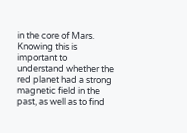in the core of Mars. Knowing this is important to understand whether the red planet had a strong magnetic field in the past, as well as to find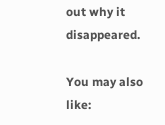out why it disappeared.

You may also like: